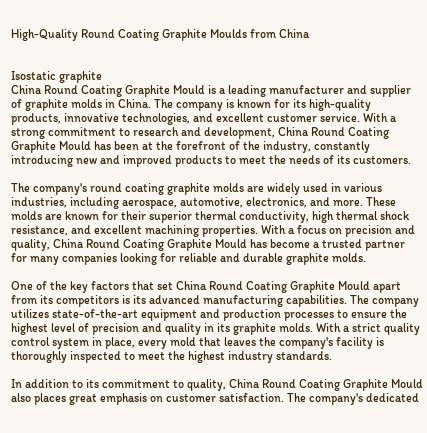High-Quality Round Coating Graphite Moulds from China


Isostatic graphite
China Round Coating Graphite Mould is a leading manufacturer and supplier of graphite molds in China. The company is known for its high-quality products, innovative technologies, and excellent customer service. With a strong commitment to research and development, China Round Coating Graphite Mould has been at the forefront of the industry, constantly introducing new and improved products to meet the needs of its customers.

The company's round coating graphite molds are widely used in various industries, including aerospace, automotive, electronics, and more. These molds are known for their superior thermal conductivity, high thermal shock resistance, and excellent machining properties. With a focus on precision and quality, China Round Coating Graphite Mould has become a trusted partner for many companies looking for reliable and durable graphite molds.

One of the key factors that set China Round Coating Graphite Mould apart from its competitors is its advanced manufacturing capabilities. The company utilizes state-of-the-art equipment and production processes to ensure the highest level of precision and quality in its graphite molds. With a strict quality control system in place, every mold that leaves the company's facility is thoroughly inspected to meet the highest industry standards.

In addition to its commitment to quality, China Round Coating Graphite Mould also places great emphasis on customer satisfaction. The company's dedicated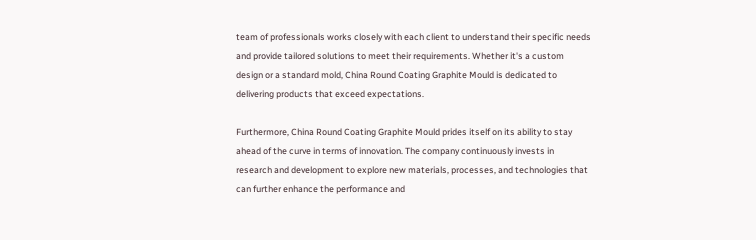team of professionals works closely with each client to understand their specific needs and provide tailored solutions to meet their requirements. Whether it's a custom design or a standard mold, China Round Coating Graphite Mould is dedicated to delivering products that exceed expectations.

Furthermore, China Round Coating Graphite Mould prides itself on its ability to stay ahead of the curve in terms of innovation. The company continuously invests in research and development to explore new materials, processes, and technologies that can further enhance the performance and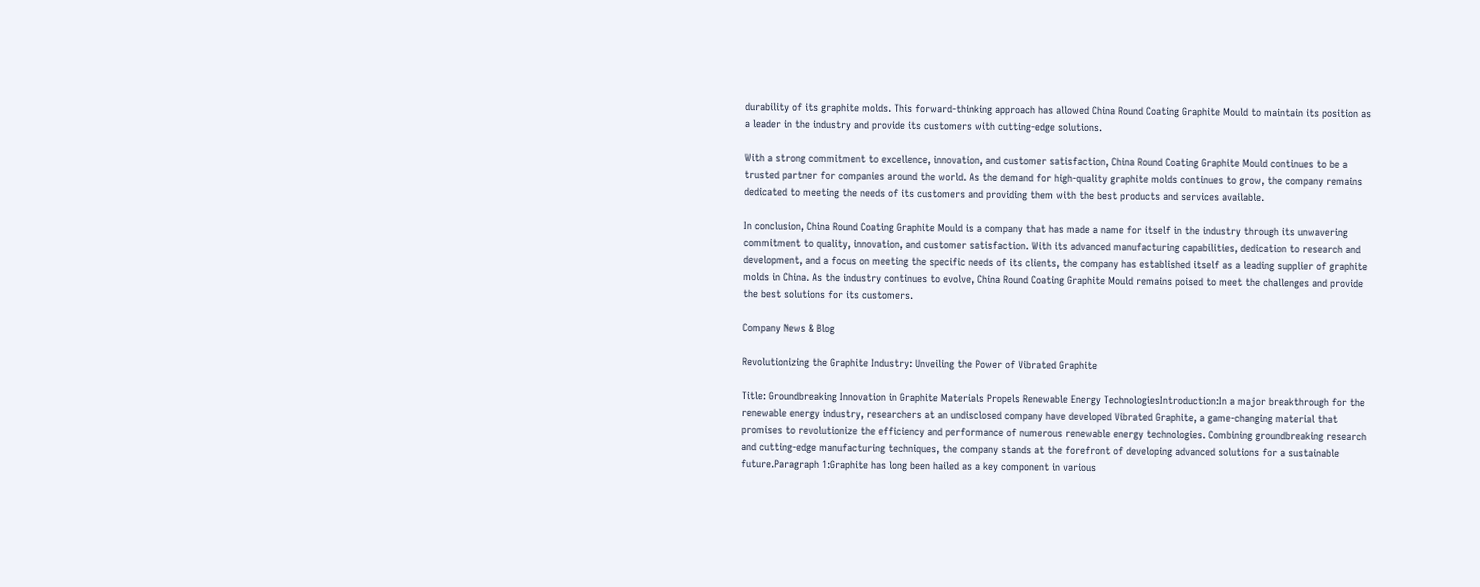durability of its graphite molds. This forward-thinking approach has allowed China Round Coating Graphite Mould to maintain its position as a leader in the industry and provide its customers with cutting-edge solutions.

With a strong commitment to excellence, innovation, and customer satisfaction, China Round Coating Graphite Mould continues to be a trusted partner for companies around the world. As the demand for high-quality graphite molds continues to grow, the company remains dedicated to meeting the needs of its customers and providing them with the best products and services available.

In conclusion, China Round Coating Graphite Mould is a company that has made a name for itself in the industry through its unwavering commitment to quality, innovation, and customer satisfaction. With its advanced manufacturing capabilities, dedication to research and development, and a focus on meeting the specific needs of its clients, the company has established itself as a leading supplier of graphite molds in China. As the industry continues to evolve, China Round Coating Graphite Mould remains poised to meet the challenges and provide the best solutions for its customers.

Company News & Blog

Revolutionizing the Graphite Industry: Unveiling the Power of Vibrated Graphite

Title: Groundbreaking Innovation in Graphite Materials Propels Renewable Energy TechnologiesIntroduction:In a major breakthrough for the renewable energy industry, researchers at an undisclosed company have developed Vibrated Graphite, a game-changing material that promises to revolutionize the efficiency and performance of numerous renewable energy technologies. Combining groundbreaking research and cutting-edge manufacturing techniques, the company stands at the forefront of developing advanced solutions for a sustainable future.Paragraph 1:Graphite has long been hailed as a key component in various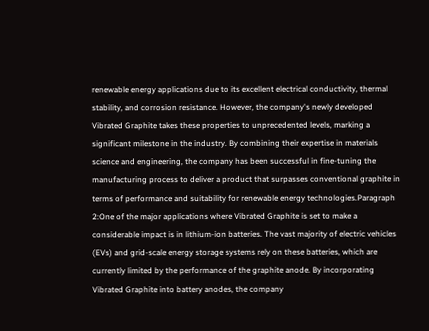renewable energy applications due to its excellent electrical conductivity, thermal stability, and corrosion resistance. However, the company's newly developed Vibrated Graphite takes these properties to unprecedented levels, marking a significant milestone in the industry. By combining their expertise in materials science and engineering, the company has been successful in fine-tuning the manufacturing process to deliver a product that surpasses conventional graphite in terms of performance and suitability for renewable energy technologies.Paragraph 2:One of the major applications where Vibrated Graphite is set to make a considerable impact is in lithium-ion batteries. The vast majority of electric vehicles (EVs) and grid-scale energy storage systems rely on these batteries, which are currently limited by the performance of the graphite anode. By incorporating Vibrated Graphite into battery anodes, the company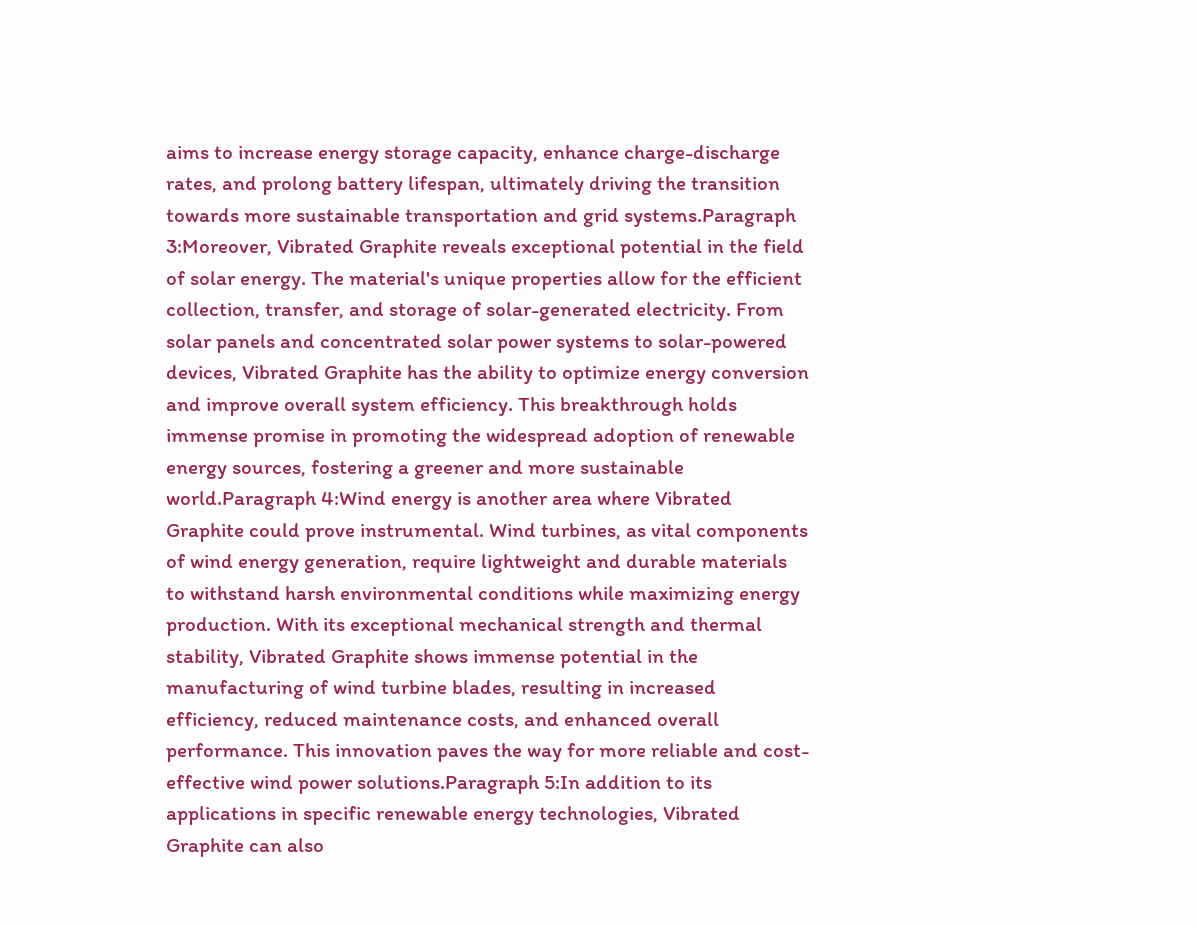aims to increase energy storage capacity, enhance charge-discharge rates, and prolong battery lifespan, ultimately driving the transition towards more sustainable transportation and grid systems.Paragraph 3:Moreover, Vibrated Graphite reveals exceptional potential in the field of solar energy. The material's unique properties allow for the efficient collection, transfer, and storage of solar-generated electricity. From solar panels and concentrated solar power systems to solar-powered devices, Vibrated Graphite has the ability to optimize energy conversion and improve overall system efficiency. This breakthrough holds immense promise in promoting the widespread adoption of renewable energy sources, fostering a greener and more sustainable world.Paragraph 4:Wind energy is another area where Vibrated Graphite could prove instrumental. Wind turbines, as vital components of wind energy generation, require lightweight and durable materials to withstand harsh environmental conditions while maximizing energy production. With its exceptional mechanical strength and thermal stability, Vibrated Graphite shows immense potential in the manufacturing of wind turbine blades, resulting in increased efficiency, reduced maintenance costs, and enhanced overall performance. This innovation paves the way for more reliable and cost-effective wind power solutions.Paragraph 5:In addition to its applications in specific renewable energy technologies, Vibrated Graphite can also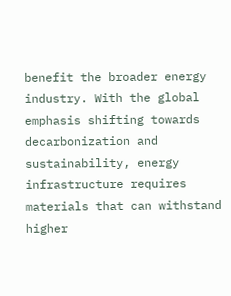benefit the broader energy industry. With the global emphasis shifting towards decarbonization and sustainability, energy infrastructure requires materials that can withstand higher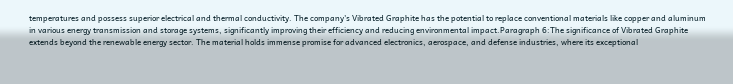temperatures and possess superior electrical and thermal conductivity. The company's Vibrated Graphite has the potential to replace conventional materials like copper and aluminum in various energy transmission and storage systems, significantly improving their efficiency and reducing environmental impact.Paragraph 6:The significance of Vibrated Graphite extends beyond the renewable energy sector. The material holds immense promise for advanced electronics, aerospace, and defense industries, where its exceptional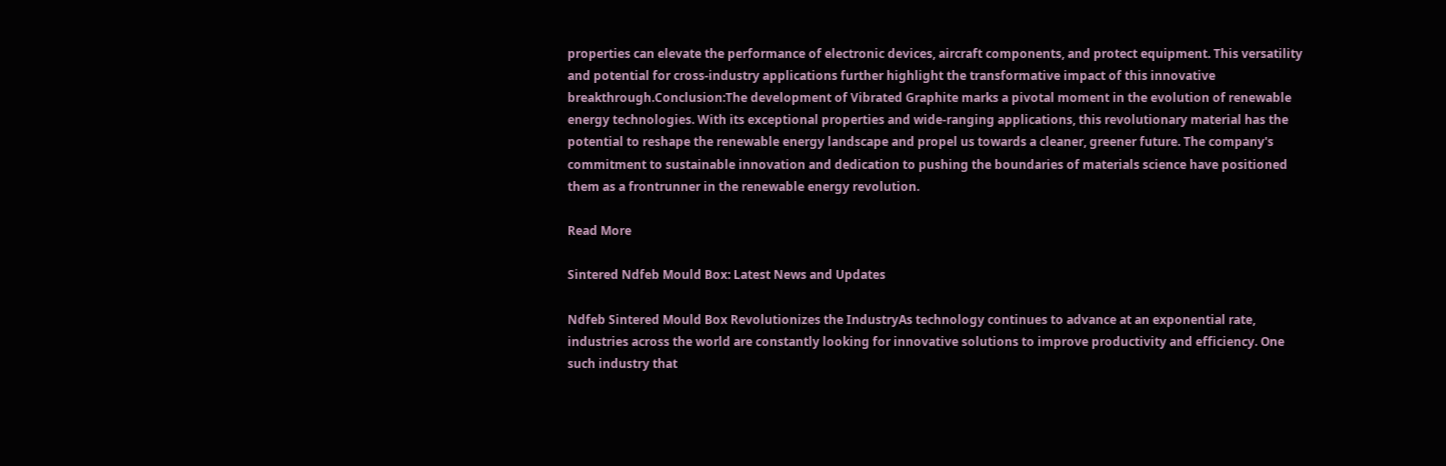properties can elevate the performance of electronic devices, aircraft components, and protect equipment. This versatility and potential for cross-industry applications further highlight the transformative impact of this innovative breakthrough.Conclusion:The development of Vibrated Graphite marks a pivotal moment in the evolution of renewable energy technologies. With its exceptional properties and wide-ranging applications, this revolutionary material has the potential to reshape the renewable energy landscape and propel us towards a cleaner, greener future. The company's commitment to sustainable innovation and dedication to pushing the boundaries of materials science have positioned them as a frontrunner in the renewable energy revolution.

Read More

Sintered Ndfeb Mould Box: Latest News and Updates

Ndfeb Sintered Mould Box Revolutionizes the IndustryAs technology continues to advance at an exponential rate, industries across the world are constantly looking for innovative solutions to improve productivity and efficiency. One such industry that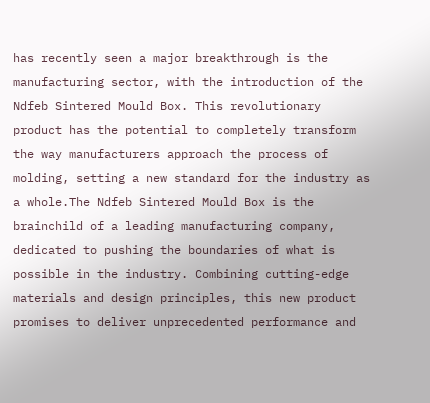has recently seen a major breakthrough is the manufacturing sector, with the introduction of the Ndfeb Sintered Mould Box. This revolutionary product has the potential to completely transform the way manufacturers approach the process of molding, setting a new standard for the industry as a whole.The Ndfeb Sintered Mould Box is the brainchild of a leading manufacturing company, dedicated to pushing the boundaries of what is possible in the industry. Combining cutting-edge materials and design principles, this new product promises to deliver unprecedented performance and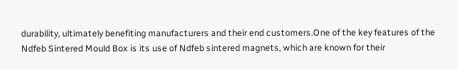durability, ultimately benefiting manufacturers and their end customers.One of the key features of the Ndfeb Sintered Mould Box is its use of Ndfeb sintered magnets, which are known for their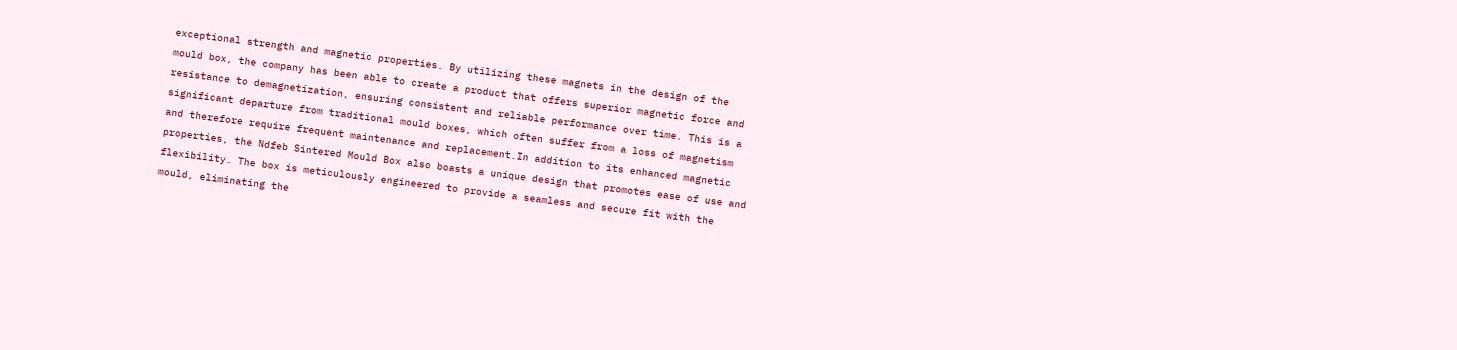exceptional strength and magnetic properties. By utilizing these magnets in the design of the mould box, the company has been able to create a product that offers superior magnetic force and resistance to demagnetization, ensuring consistent and reliable performance over time. This is a significant departure from traditional mould boxes, which often suffer from a loss of magnetism and therefore require frequent maintenance and replacement.In addition to its enhanced magnetic properties, the Ndfeb Sintered Mould Box also boasts a unique design that promotes ease of use and flexibility. The box is meticulously engineered to provide a seamless and secure fit with the mould, eliminating the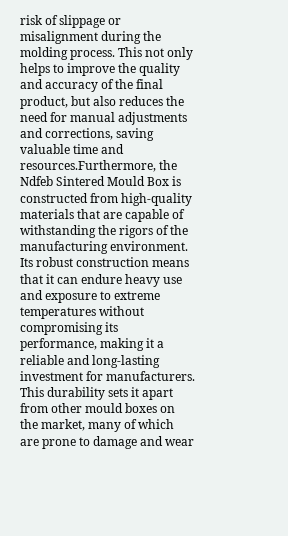risk of slippage or misalignment during the molding process. This not only helps to improve the quality and accuracy of the final product, but also reduces the need for manual adjustments and corrections, saving valuable time and resources.Furthermore, the Ndfeb Sintered Mould Box is constructed from high-quality materials that are capable of withstanding the rigors of the manufacturing environment. Its robust construction means that it can endure heavy use and exposure to extreme temperatures without compromising its performance, making it a reliable and long-lasting investment for manufacturers. This durability sets it apart from other mould boxes on the market, many of which are prone to damage and wear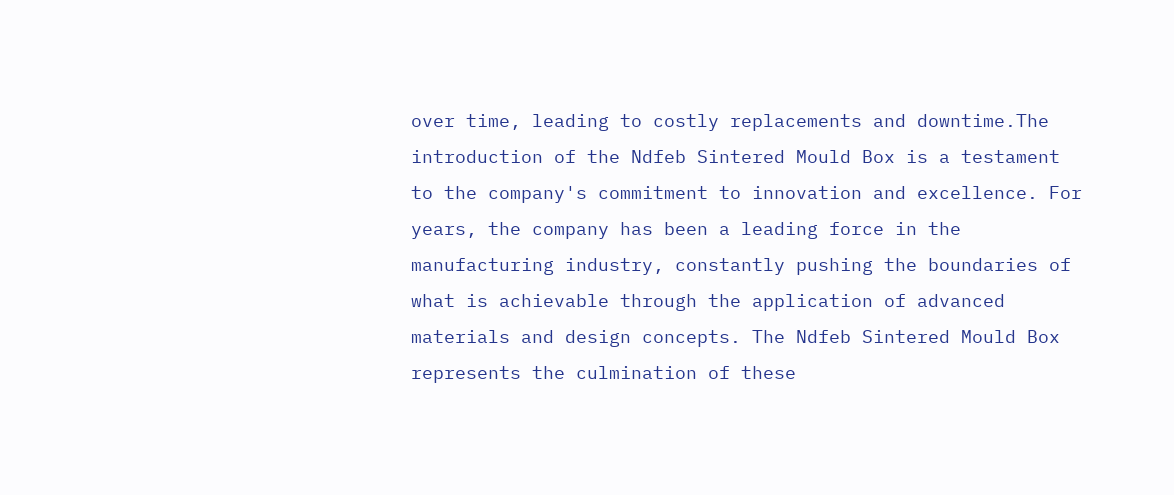over time, leading to costly replacements and downtime.The introduction of the Ndfeb Sintered Mould Box is a testament to the company's commitment to innovation and excellence. For years, the company has been a leading force in the manufacturing industry, constantly pushing the boundaries of what is achievable through the application of advanced materials and design concepts. The Ndfeb Sintered Mould Box represents the culmination of these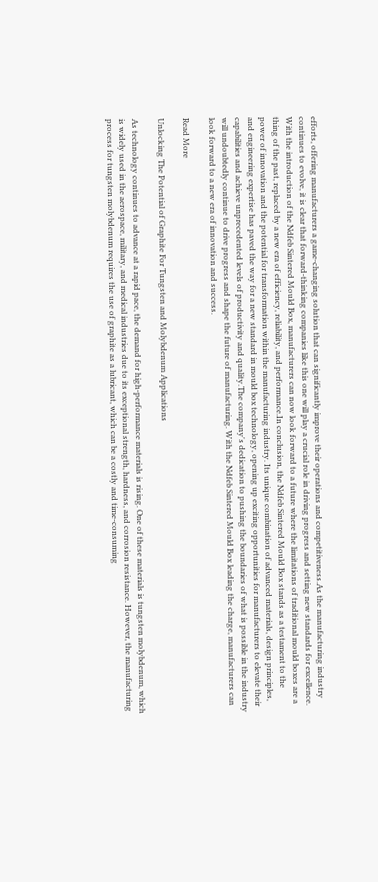efforts, offering manufacturers a game-changing solution that can significantly improve their operations and competitiveness.As the manufacturing industry continues to evolve, it is clear that forward-thinking companies like this one will play a crucial role in driving progress and setting new standards for excellence. With the introduction of the Ndfeb Sintered Mould Box, manufacturers can now look forward to a future where the limitations of traditional mould boxes are a thing of the past, replaced by a new era of efficiency, reliability, and performance.In conclusion, the Ndfeb Sintered Mould Box stands as a testament to the power of innovation and the potential for transformation within the manufacturing industry. Its unique combination of advanced materials, design principles, and engineering expertise has paved the way for a new standard in mould box technology, opening up exciting opportunities for manufacturers to elevate their capabilities and achieve unprecedented levels of productivity and quality.The company's dedication to pushing the boundaries of what is possible in the industry will undoubtedly continue to drive progress and shape the future of manufacturing. With the Ndfeb Sintered Mould Box leading the charge, manufacturers can look forward to a new era of innovation and success.

Read More

Unlocking The Potential of Graphite For Tungsten and Molybdenum Applications

As technology continues to advance at a rapid pace, the demand for high-performance materials is rising. One of these materials is tungsten molybdenum, which is widely used in the aerospace, military, and medical industries due to its exceptional strength, hardness, and corrosion resistance. However, the manufacturing process for tungsten molybdenum requires the use of graphite as a lubricant, which can be a costly and time-consuming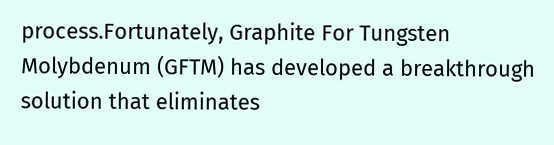process.Fortunately, Graphite For Tungsten Molybdenum (GFTM) has developed a breakthrough solution that eliminates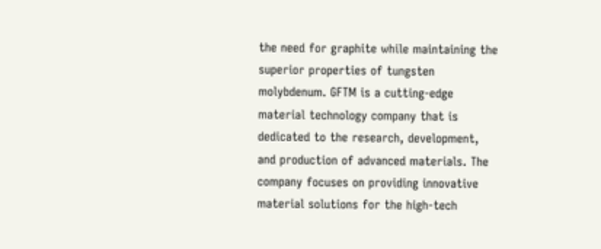the need for graphite while maintaining the superior properties of tungsten molybdenum. GFTM is a cutting-edge material technology company that is dedicated to the research, development, and production of advanced materials. The company focuses on providing innovative material solutions for the high-tech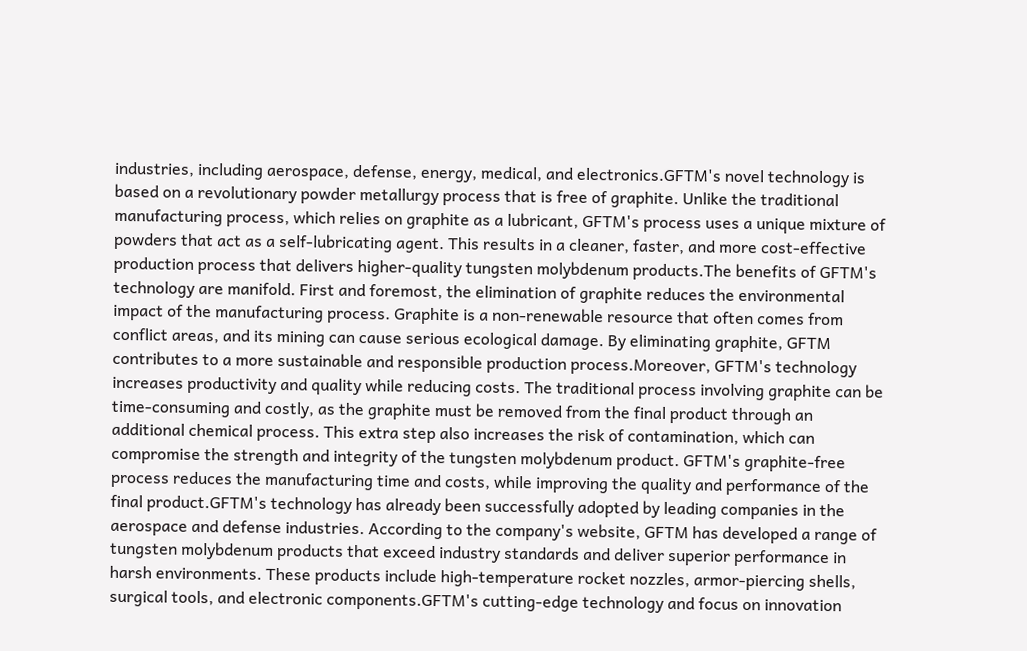industries, including aerospace, defense, energy, medical, and electronics.GFTM's novel technology is based on a revolutionary powder metallurgy process that is free of graphite. Unlike the traditional manufacturing process, which relies on graphite as a lubricant, GFTM's process uses a unique mixture of powders that act as a self-lubricating agent. This results in a cleaner, faster, and more cost-effective production process that delivers higher-quality tungsten molybdenum products.The benefits of GFTM's technology are manifold. First and foremost, the elimination of graphite reduces the environmental impact of the manufacturing process. Graphite is a non-renewable resource that often comes from conflict areas, and its mining can cause serious ecological damage. By eliminating graphite, GFTM contributes to a more sustainable and responsible production process.Moreover, GFTM's technology increases productivity and quality while reducing costs. The traditional process involving graphite can be time-consuming and costly, as the graphite must be removed from the final product through an additional chemical process. This extra step also increases the risk of contamination, which can compromise the strength and integrity of the tungsten molybdenum product. GFTM's graphite-free process reduces the manufacturing time and costs, while improving the quality and performance of the final product.GFTM's technology has already been successfully adopted by leading companies in the aerospace and defense industries. According to the company's website, GFTM has developed a range of tungsten molybdenum products that exceed industry standards and deliver superior performance in harsh environments. These products include high-temperature rocket nozzles, armor-piercing shells, surgical tools, and electronic components.GFTM's cutting-edge technology and focus on innovation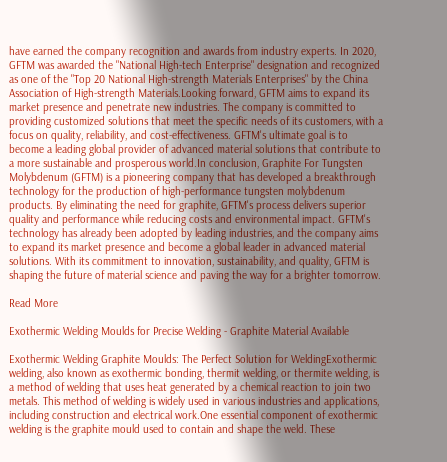have earned the company recognition and awards from industry experts. In 2020, GFTM was awarded the "National High-tech Enterprise" designation and recognized as one of the "Top 20 National High-strength Materials Enterprises" by the China Association of High-strength Materials.Looking forward, GFTM aims to expand its market presence and penetrate new industries. The company is committed to providing customized solutions that meet the specific needs of its customers, with a focus on quality, reliability, and cost-effectiveness. GFTM's ultimate goal is to become a leading global provider of advanced material solutions that contribute to a more sustainable and prosperous world.In conclusion, Graphite For Tungsten Molybdenum (GFTM) is a pioneering company that has developed a breakthrough technology for the production of high-performance tungsten molybdenum products. By eliminating the need for graphite, GFTM's process delivers superior quality and performance while reducing costs and environmental impact. GFTM's technology has already been adopted by leading industries, and the company aims to expand its market presence and become a global leader in advanced material solutions. With its commitment to innovation, sustainability, and quality, GFTM is shaping the future of material science and paving the way for a brighter tomorrow.

Read More

Exothermic Welding Moulds for Precise Welding - Graphite Material Available

Exothermic Welding Graphite Moulds: The Perfect Solution for WeldingExothermic welding, also known as exothermic bonding, thermit welding, or thermite welding, is a method of welding that uses heat generated by a chemical reaction to join two metals. This method of welding is widely used in various industries and applications, including construction and electrical work.One essential component of exothermic welding is the graphite mould used to contain and shape the weld. These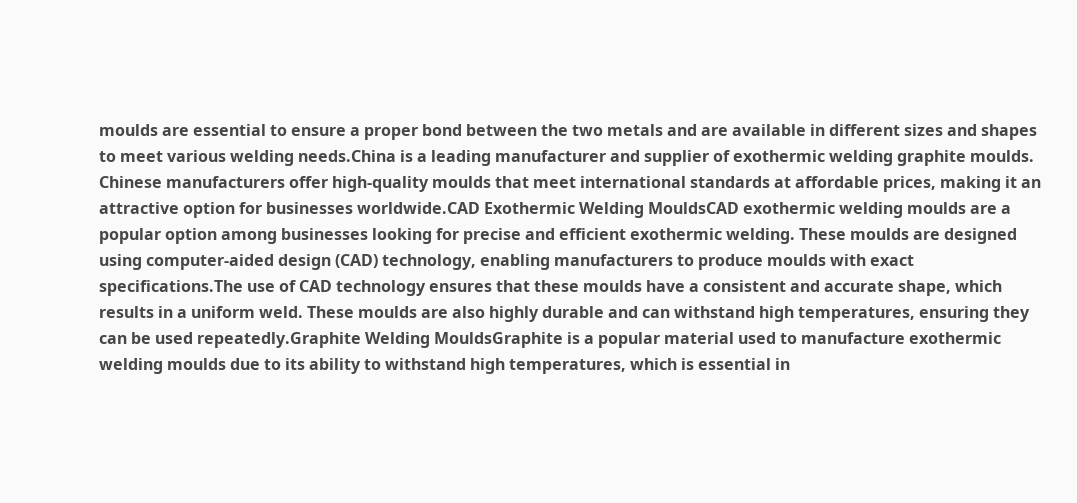moulds are essential to ensure a proper bond between the two metals and are available in different sizes and shapes to meet various welding needs.China is a leading manufacturer and supplier of exothermic welding graphite moulds. Chinese manufacturers offer high-quality moulds that meet international standards at affordable prices, making it an attractive option for businesses worldwide.CAD Exothermic Welding MouldsCAD exothermic welding moulds are a popular option among businesses looking for precise and efficient exothermic welding. These moulds are designed using computer-aided design (CAD) technology, enabling manufacturers to produce moulds with exact specifications.The use of CAD technology ensures that these moulds have a consistent and accurate shape, which results in a uniform weld. These moulds are also highly durable and can withstand high temperatures, ensuring they can be used repeatedly.Graphite Welding MouldsGraphite is a popular material used to manufacture exothermic welding moulds due to its ability to withstand high temperatures, which is essential in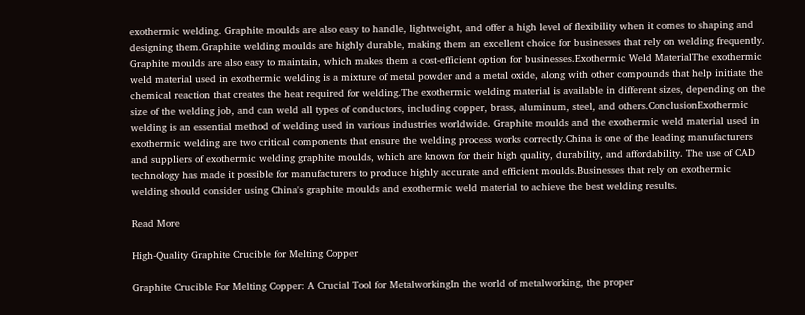exothermic welding. Graphite moulds are also easy to handle, lightweight, and offer a high level of flexibility when it comes to shaping and designing them.Graphite welding moulds are highly durable, making them an excellent choice for businesses that rely on welding frequently. Graphite moulds are also easy to maintain, which makes them a cost-efficient option for businesses.Exothermic Weld MaterialThe exothermic weld material used in exothermic welding is a mixture of metal powder and a metal oxide, along with other compounds that help initiate the chemical reaction that creates the heat required for welding.The exothermic welding material is available in different sizes, depending on the size of the welding job, and can weld all types of conductors, including copper, brass, aluminum, steel, and others.ConclusionExothermic welding is an essential method of welding used in various industries worldwide. Graphite moulds and the exothermic weld material used in exothermic welding are two critical components that ensure the welding process works correctly.China is one of the leading manufacturers and suppliers of exothermic welding graphite moulds, which are known for their high quality, durability, and affordability. The use of CAD technology has made it possible for manufacturers to produce highly accurate and efficient moulds.Businesses that rely on exothermic welding should consider using China's graphite moulds and exothermic weld material to achieve the best welding results.

Read More

High-Quality Graphite Crucible for Melting Copper

Graphite Crucible For Melting Copper: A Crucial Tool for MetalworkingIn the world of metalworking, the proper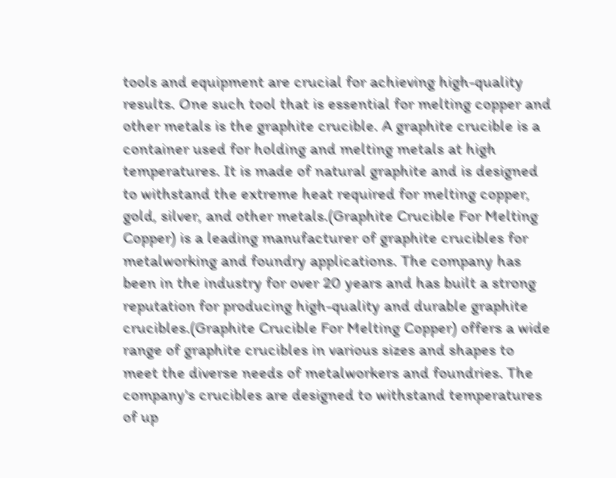tools and equipment are crucial for achieving high-quality results. One such tool that is essential for melting copper and other metals is the graphite crucible. A graphite crucible is a container used for holding and melting metals at high temperatures. It is made of natural graphite and is designed to withstand the extreme heat required for melting copper, gold, silver, and other metals.(Graphite Crucible For Melting Copper) is a leading manufacturer of graphite crucibles for metalworking and foundry applications. The company has been in the industry for over 20 years and has built a strong reputation for producing high-quality and durable graphite crucibles.(Graphite Crucible For Melting Copper) offers a wide range of graphite crucibles in various sizes and shapes to meet the diverse needs of metalworkers and foundries. The company's crucibles are designed to withstand temperatures of up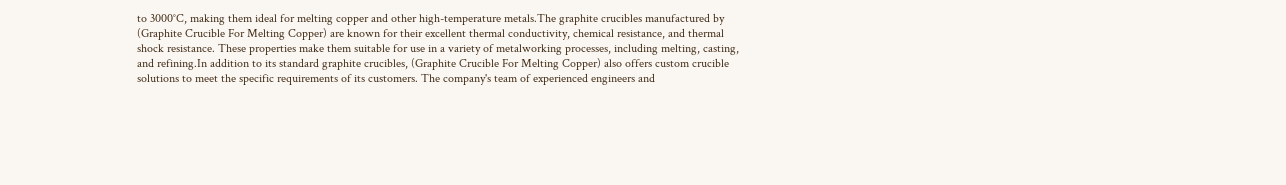to 3000°C, making them ideal for melting copper and other high-temperature metals.The graphite crucibles manufactured by (Graphite Crucible For Melting Copper) are known for their excellent thermal conductivity, chemical resistance, and thermal shock resistance. These properties make them suitable for use in a variety of metalworking processes, including melting, casting, and refining.In addition to its standard graphite crucibles, (Graphite Crucible For Melting Copper) also offers custom crucible solutions to meet the specific requirements of its customers. The company's team of experienced engineers and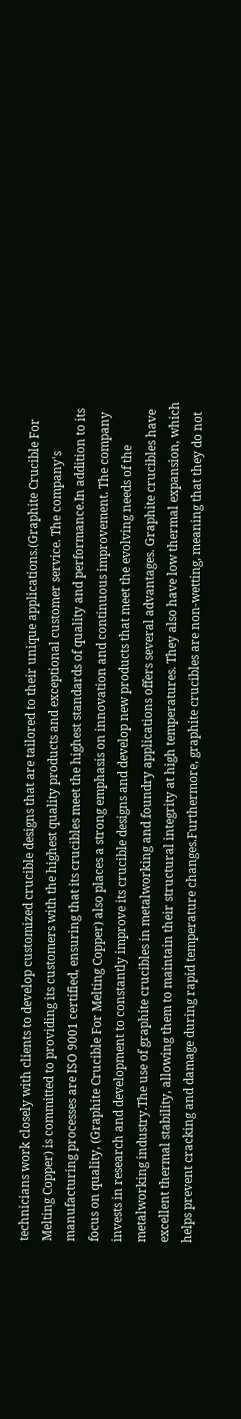technicians work closely with clients to develop customized crucible designs that are tailored to their unique applications.(Graphite Crucible For Melting Copper) is committed to providing its customers with the highest quality products and exceptional customer service. The company's manufacturing processes are ISO 9001 certified, ensuring that its crucibles meet the highest standards of quality and performance.In addition to its focus on quality, (Graphite Crucible For Melting Copper) also places a strong emphasis on innovation and continuous improvement. The company invests in research and development to constantly improve its crucible designs and develop new products that meet the evolving needs of the metalworking industry.The use of graphite crucibles in metalworking and foundry applications offers several advantages. Graphite crucibles have excellent thermal stability, allowing them to maintain their structural integrity at high temperatures. They also have low thermal expansion, which helps prevent cracking and damage during rapid temperature changes.Furthermore, graphite crucibles are non-wetting, meaning that they do not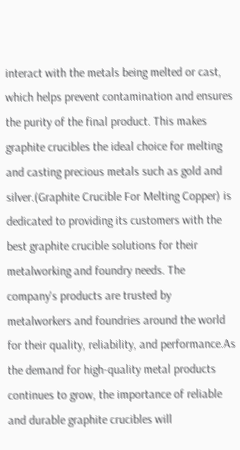interact with the metals being melted or cast, which helps prevent contamination and ensures the purity of the final product. This makes graphite crucibles the ideal choice for melting and casting precious metals such as gold and silver.(Graphite Crucible For Melting Copper) is dedicated to providing its customers with the best graphite crucible solutions for their metalworking and foundry needs. The company's products are trusted by metalworkers and foundries around the world for their quality, reliability, and performance.As the demand for high-quality metal products continues to grow, the importance of reliable and durable graphite crucibles will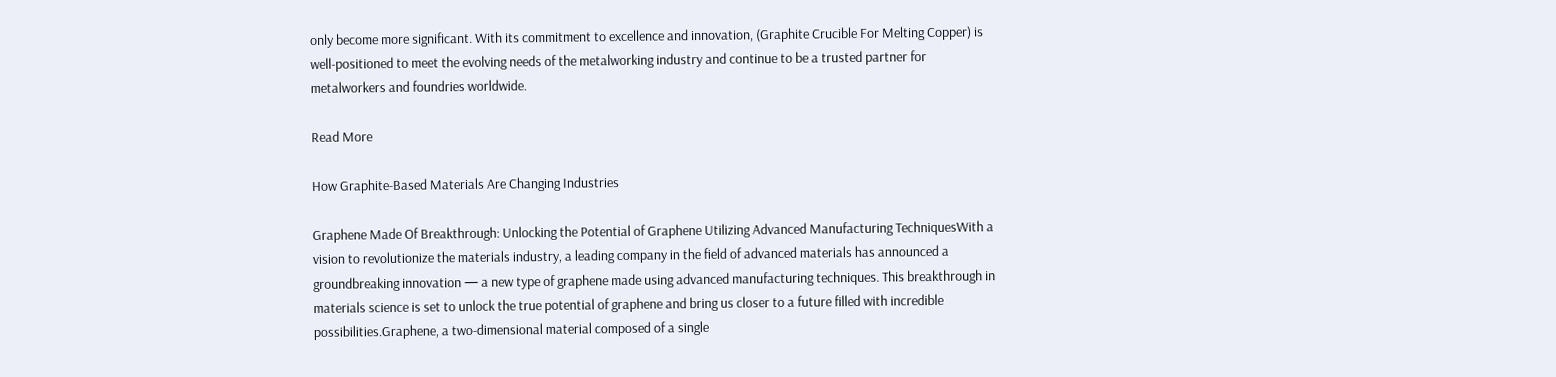only become more significant. With its commitment to excellence and innovation, (Graphite Crucible For Melting Copper) is well-positioned to meet the evolving needs of the metalworking industry and continue to be a trusted partner for metalworkers and foundries worldwide.

Read More

How Graphite-Based Materials Are Changing Industries

Graphene Made Of Breakthrough: Unlocking the Potential of Graphene Utilizing Advanced Manufacturing TechniquesWith a vision to revolutionize the materials industry, a leading company in the field of advanced materials has announced a groundbreaking innovation — a new type of graphene made using advanced manufacturing techniques. This breakthrough in materials science is set to unlock the true potential of graphene and bring us closer to a future filled with incredible possibilities.Graphene, a two-dimensional material composed of a single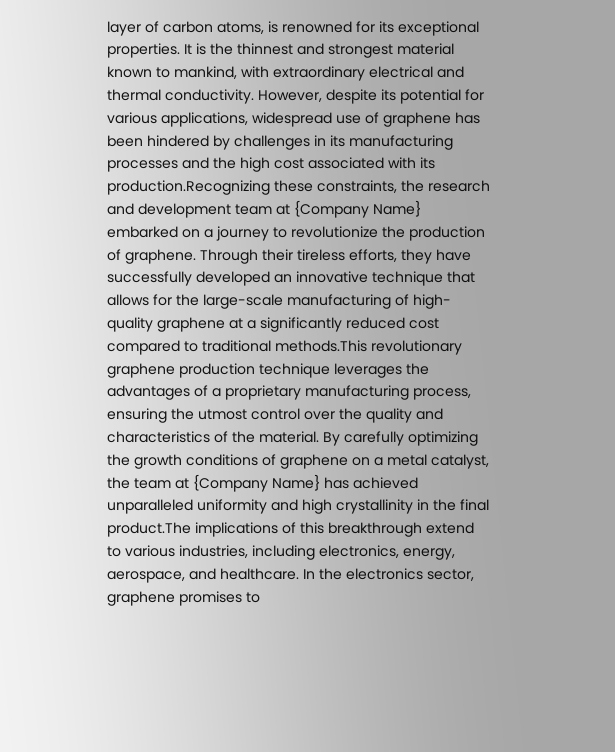layer of carbon atoms, is renowned for its exceptional properties. It is the thinnest and strongest material known to mankind, with extraordinary electrical and thermal conductivity. However, despite its potential for various applications, widespread use of graphene has been hindered by challenges in its manufacturing processes and the high cost associated with its production.Recognizing these constraints, the research and development team at {Company Name} embarked on a journey to revolutionize the production of graphene. Through their tireless efforts, they have successfully developed an innovative technique that allows for the large-scale manufacturing of high-quality graphene at a significantly reduced cost compared to traditional methods.This revolutionary graphene production technique leverages the advantages of a proprietary manufacturing process, ensuring the utmost control over the quality and characteristics of the material. By carefully optimizing the growth conditions of graphene on a metal catalyst, the team at {Company Name} has achieved unparalleled uniformity and high crystallinity in the final product.The implications of this breakthrough extend to various industries, including electronics, energy, aerospace, and healthcare. In the electronics sector, graphene promises to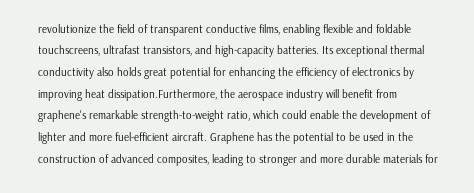revolutionize the field of transparent conductive films, enabling flexible and foldable touchscreens, ultrafast transistors, and high-capacity batteries. Its exceptional thermal conductivity also holds great potential for enhancing the efficiency of electronics by improving heat dissipation.Furthermore, the aerospace industry will benefit from graphene's remarkable strength-to-weight ratio, which could enable the development of lighter and more fuel-efficient aircraft. Graphene has the potential to be used in the construction of advanced composites, leading to stronger and more durable materials for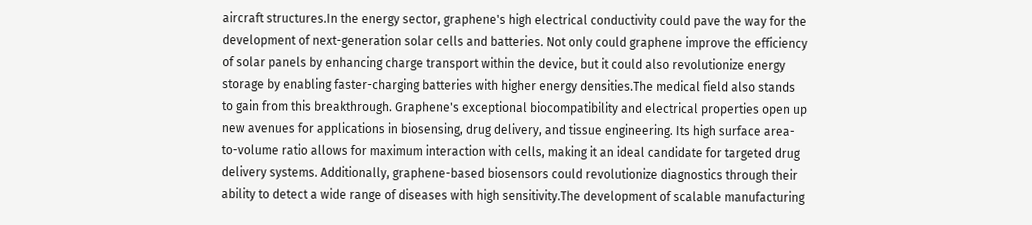aircraft structures.In the energy sector, graphene's high electrical conductivity could pave the way for the development of next-generation solar cells and batteries. Not only could graphene improve the efficiency of solar panels by enhancing charge transport within the device, but it could also revolutionize energy storage by enabling faster-charging batteries with higher energy densities.The medical field also stands to gain from this breakthrough. Graphene's exceptional biocompatibility and electrical properties open up new avenues for applications in biosensing, drug delivery, and tissue engineering. Its high surface area-to-volume ratio allows for maximum interaction with cells, making it an ideal candidate for targeted drug delivery systems. Additionally, graphene-based biosensors could revolutionize diagnostics through their ability to detect a wide range of diseases with high sensitivity.The development of scalable manufacturing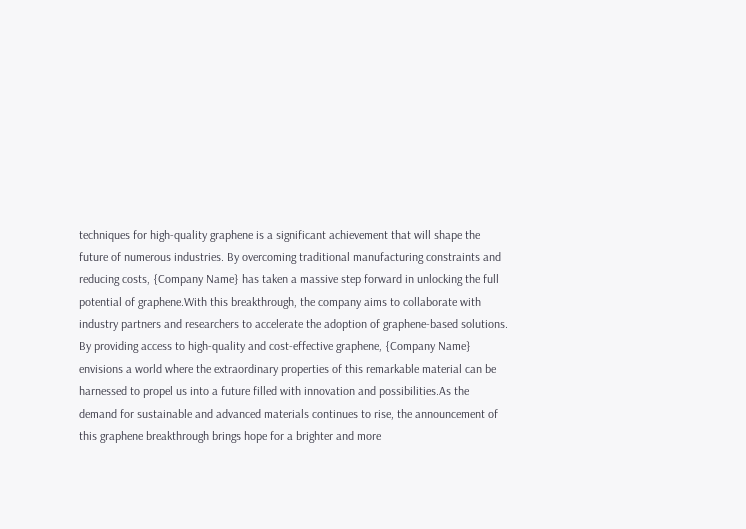techniques for high-quality graphene is a significant achievement that will shape the future of numerous industries. By overcoming traditional manufacturing constraints and reducing costs, {Company Name} has taken a massive step forward in unlocking the full potential of graphene.With this breakthrough, the company aims to collaborate with industry partners and researchers to accelerate the adoption of graphene-based solutions. By providing access to high-quality and cost-effective graphene, {Company Name} envisions a world where the extraordinary properties of this remarkable material can be harnessed to propel us into a future filled with innovation and possibilities.As the demand for sustainable and advanced materials continues to rise, the announcement of this graphene breakthrough brings hope for a brighter and more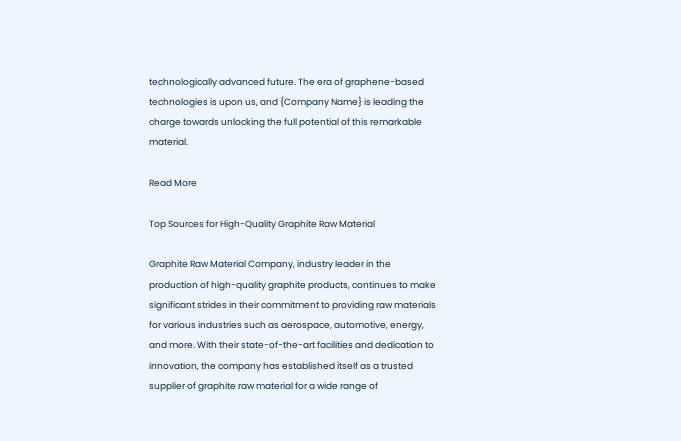technologically advanced future. The era of graphene-based technologies is upon us, and {Company Name} is leading the charge towards unlocking the full potential of this remarkable material.

Read More

Top Sources for High-Quality Graphite Raw Material

Graphite Raw Material Company, industry leader in the production of high-quality graphite products, continues to make significant strides in their commitment to providing raw materials for various industries such as aerospace, automotive, energy, and more. With their state-of-the-art facilities and dedication to innovation, the company has established itself as a trusted supplier of graphite raw material for a wide range of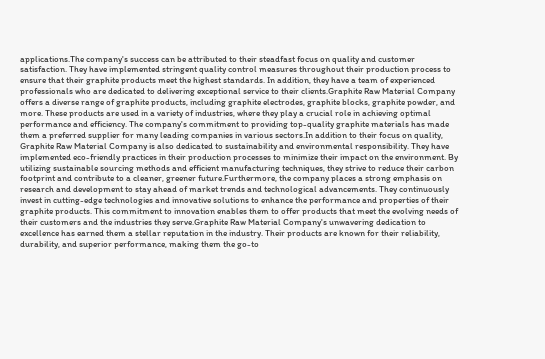applications.The company's success can be attributed to their steadfast focus on quality and customer satisfaction. They have implemented stringent quality control measures throughout their production process to ensure that their graphite products meet the highest standards. In addition, they have a team of experienced professionals who are dedicated to delivering exceptional service to their clients.Graphite Raw Material Company offers a diverse range of graphite products, including graphite electrodes, graphite blocks, graphite powder, and more. These products are used in a variety of industries, where they play a crucial role in achieving optimal performance and efficiency. The company's commitment to providing top-quality graphite materials has made them a preferred supplier for many leading companies in various sectors.In addition to their focus on quality, Graphite Raw Material Company is also dedicated to sustainability and environmental responsibility. They have implemented eco-friendly practices in their production processes to minimize their impact on the environment. By utilizing sustainable sourcing methods and efficient manufacturing techniques, they strive to reduce their carbon footprint and contribute to a cleaner, greener future.Furthermore, the company places a strong emphasis on research and development to stay ahead of market trends and technological advancements. They continuously invest in cutting-edge technologies and innovative solutions to enhance the performance and properties of their graphite products. This commitment to innovation enables them to offer products that meet the evolving needs of their customers and the industries they serve.Graphite Raw Material Company's unwavering dedication to excellence has earned them a stellar reputation in the industry. Their products are known for their reliability, durability, and superior performance, making them the go-to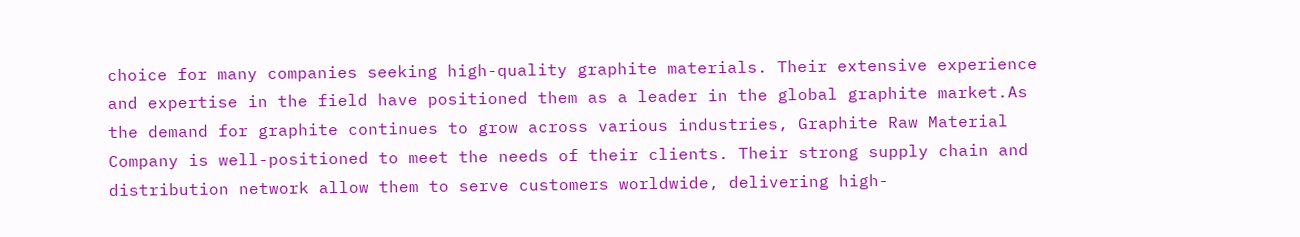choice for many companies seeking high-quality graphite materials. Their extensive experience and expertise in the field have positioned them as a leader in the global graphite market.As the demand for graphite continues to grow across various industries, Graphite Raw Material Company is well-positioned to meet the needs of their clients. Their strong supply chain and distribution network allow them to serve customers worldwide, delivering high-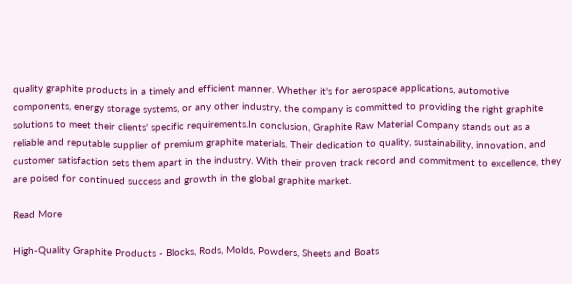quality graphite products in a timely and efficient manner. Whether it's for aerospace applications, automotive components, energy storage systems, or any other industry, the company is committed to providing the right graphite solutions to meet their clients' specific requirements.In conclusion, Graphite Raw Material Company stands out as a reliable and reputable supplier of premium graphite materials. Their dedication to quality, sustainability, innovation, and customer satisfaction sets them apart in the industry. With their proven track record and commitment to excellence, they are poised for continued success and growth in the global graphite market.

Read More

High-Quality Graphite Products - Blocks, Rods, Molds, Powders, Sheets and Boats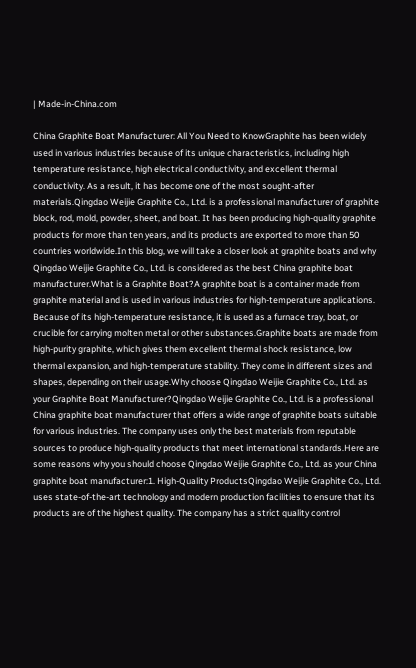| Made-in-China.com

China Graphite Boat Manufacturer: All You Need to KnowGraphite has been widely used in various industries because of its unique characteristics, including high temperature resistance, high electrical conductivity, and excellent thermal conductivity. As a result, it has become one of the most sought-after materials.Qingdao Weijie Graphite Co., Ltd. is a professional manufacturer of graphite block, rod, mold, powder, sheet, and boat. It has been producing high-quality graphite products for more than ten years, and its products are exported to more than 50 countries worldwide.In this blog, we will take a closer look at graphite boats and why Qingdao Weijie Graphite Co., Ltd. is considered as the best China graphite boat manufacturer.What is a Graphite Boat?A graphite boat is a container made from graphite material and is used in various industries for high-temperature applications. Because of its high-temperature resistance, it is used as a furnace tray, boat, or crucible for carrying molten metal or other substances.Graphite boats are made from high-purity graphite, which gives them excellent thermal shock resistance, low thermal expansion, and high-temperature stability. They come in different sizes and shapes, depending on their usage.Why choose Qingdao Weijie Graphite Co., Ltd. as your Graphite Boat Manufacturer?Qingdao Weijie Graphite Co., Ltd. is a professional China graphite boat manufacturer that offers a wide range of graphite boats suitable for various industries. The company uses only the best materials from reputable sources to produce high-quality products that meet international standards.Here are some reasons why you should choose Qingdao Weijie Graphite Co., Ltd. as your China graphite boat manufacturer:1. High-Quality ProductsQingdao Weijie Graphite Co., Ltd. uses state-of-the-art technology and modern production facilities to ensure that its products are of the highest quality. The company has a strict quality control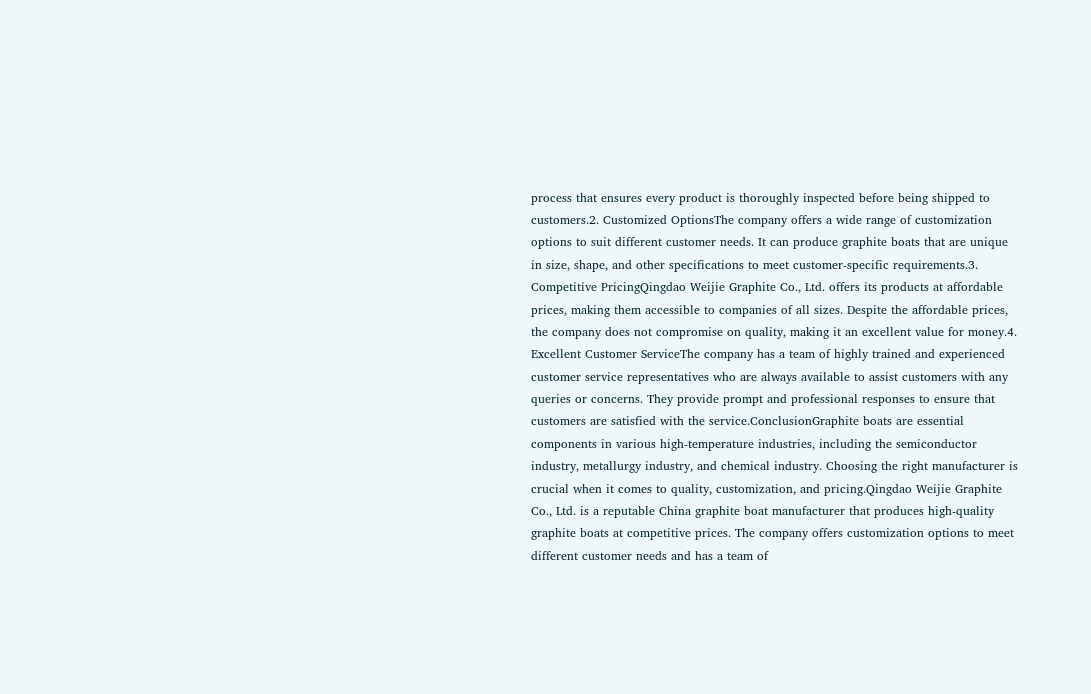process that ensures every product is thoroughly inspected before being shipped to customers.2. Customized OptionsThe company offers a wide range of customization options to suit different customer needs. It can produce graphite boats that are unique in size, shape, and other specifications to meet customer-specific requirements.3. Competitive PricingQingdao Weijie Graphite Co., Ltd. offers its products at affordable prices, making them accessible to companies of all sizes. Despite the affordable prices, the company does not compromise on quality, making it an excellent value for money.4. Excellent Customer ServiceThe company has a team of highly trained and experienced customer service representatives who are always available to assist customers with any queries or concerns. They provide prompt and professional responses to ensure that customers are satisfied with the service.ConclusionGraphite boats are essential components in various high-temperature industries, including the semiconductor industry, metallurgy industry, and chemical industry. Choosing the right manufacturer is crucial when it comes to quality, customization, and pricing.Qingdao Weijie Graphite Co., Ltd. is a reputable China graphite boat manufacturer that produces high-quality graphite boats at competitive prices. The company offers customization options to meet different customer needs and has a team of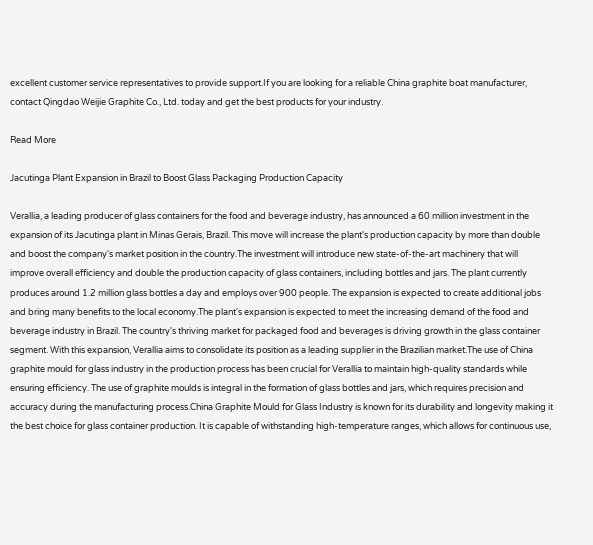excellent customer service representatives to provide support.If you are looking for a reliable China graphite boat manufacturer, contact Qingdao Weijie Graphite Co., Ltd. today and get the best products for your industry.

Read More

Jacutinga Plant Expansion in Brazil to Boost Glass Packaging Production Capacity

Verallia, a leading producer of glass containers for the food and beverage industry, has announced a 60 million investment in the expansion of its Jacutinga plant in Minas Gerais, Brazil. This move will increase the plant's production capacity by more than double and boost the company's market position in the country.The investment will introduce new state-of-the-art machinery that will improve overall efficiency and double the production capacity of glass containers, including bottles and jars. The plant currently produces around 1.2 million glass bottles a day and employs over 900 people. The expansion is expected to create additional jobs and bring many benefits to the local economy.The plant's expansion is expected to meet the increasing demand of the food and beverage industry in Brazil. The country's thriving market for packaged food and beverages is driving growth in the glass container segment. With this expansion, Verallia aims to consolidate its position as a leading supplier in the Brazilian market.The use of China graphite mould for glass industry in the production process has been crucial for Verallia to maintain high-quality standards while ensuring efficiency. The use of graphite moulds is integral in the formation of glass bottles and jars, which requires precision and accuracy during the manufacturing process.China Graphite Mould for Glass Industry is known for its durability and longevity making it the best choice for glass container production. It is capable of withstanding high-temperature ranges, which allows for continuous use,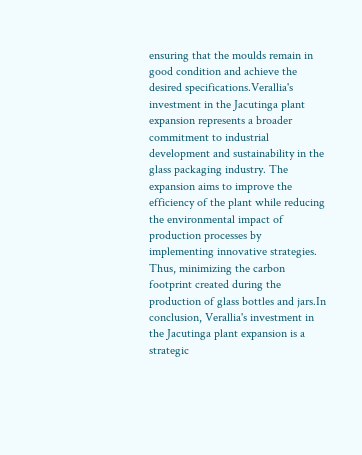ensuring that the moulds remain in good condition and achieve the desired specifications.Verallia's investment in the Jacutinga plant expansion represents a broader commitment to industrial development and sustainability in the glass packaging industry. The expansion aims to improve the efficiency of the plant while reducing the environmental impact of production processes by implementing innovative strategies. Thus, minimizing the carbon footprint created during the production of glass bottles and jars.In conclusion, Verallia's investment in the Jacutinga plant expansion is a strategic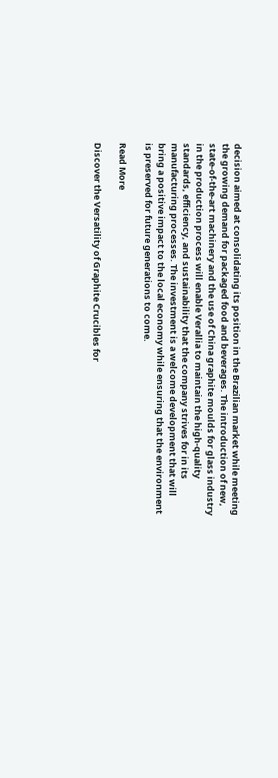decision aimed at consolidating its position in the Brazilian market while meeting the growing demand for packaged food and beverages. The introduction of new, state-of-the-art machinery and the use of China graphite moulds for glass industry in the production process will enable Verallia to maintain the high-quality standards, efficiency, and sustainability that the company strives for in its manufacturing processes. The investment is a welcome development that will bring a positive impact to the local economy while ensuring that the environment is preserved for future generations to come.

Read More

Discover the Versatility of Graphite Crucibles for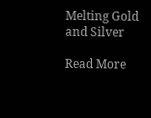Melting Gold and Silver

Read More